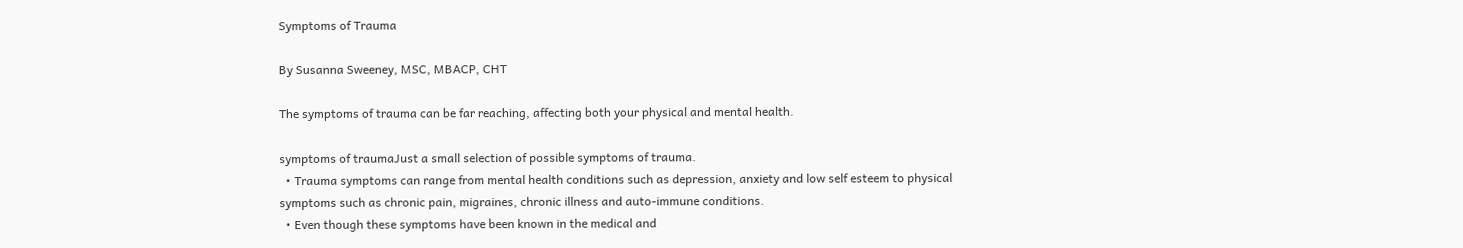Symptoms of Trauma

By Susanna Sweeney, MSC, MBACP, CHT

The symptoms of trauma can be far reaching, affecting both your physical and mental health.

symptoms of traumaJust a small selection of possible symptoms of trauma.
  • Trauma symptoms can range from mental health conditions such as depression, anxiety and low self esteem to physical symptoms such as chronic pain, migraines, chronic illness and auto-immune conditions.
  • Even though these symptoms have been known in the medical and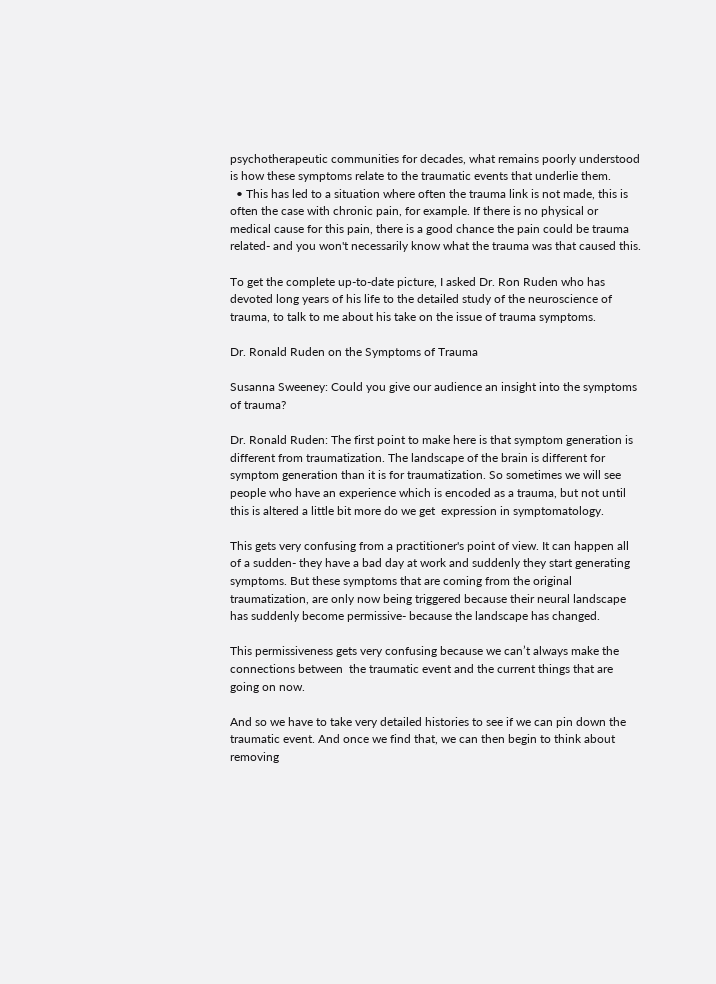psychotherapeutic communities for decades, what remains poorly understood  is how these symptoms relate to the traumatic events that underlie them.
  • This has led to a situation where often the trauma link is not made, this is often the case with chronic pain, for example. If there is no physical or medical cause for this pain, there is a good chance the pain could be trauma related- and you won't necessarily know what the trauma was that caused this.

To get the complete up-to-date picture, I asked Dr. Ron Ruden who has devoted long years of his life to the detailed study of the neuroscience of trauma, to talk to me about his take on the issue of trauma symptoms.

Dr. Ronald Ruden on the Symptoms of Trauma

Susanna Sweeney: Could you give our audience an insight into the symptoms of trauma?

Dr. Ronald Ruden: The first point to make here is that symptom generation is different from traumatization. The landscape of the brain is different for symptom generation than it is for traumatization. So sometimes we will see people who have an experience which is encoded as a trauma, but not until this is altered a little bit more do we get  expression in symptomatology.

This gets very confusing from a practitioner's point of view. It can happen all of a sudden- they have a bad day at work and suddenly they start generating symptoms. But these symptoms that are coming from the original traumatization, are only now being triggered because their neural landscape has suddenly become permissive- because the landscape has changed.

This permissiveness gets very confusing because we can’t always make the connections between  the traumatic event and the current things that are going on now.

And so we have to take very detailed histories to see if we can pin down the traumatic event. And once we find that, we can then begin to think about removing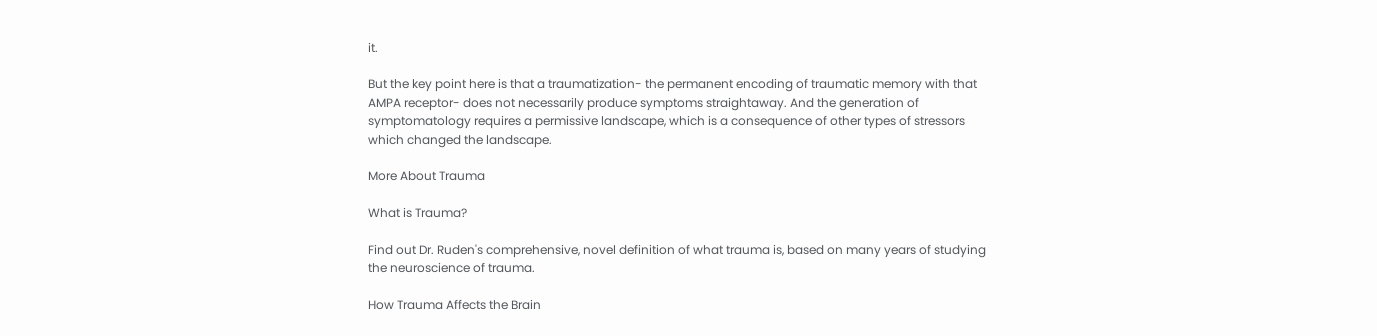it.

But the key point here is that a traumatization- the permanent encoding of traumatic memory with that AMPA receptor- does not necessarily produce symptoms straightaway. And the generation of symptomatology requires a permissive landscape, which is a consequence of other types of stressors which changed the landscape.

More About Trauma

What is Trauma?

Find out Dr. Ruden's comprehensive, novel definition of what trauma is, based on many years of studying the neuroscience of trauma.

How Trauma Affects the Brain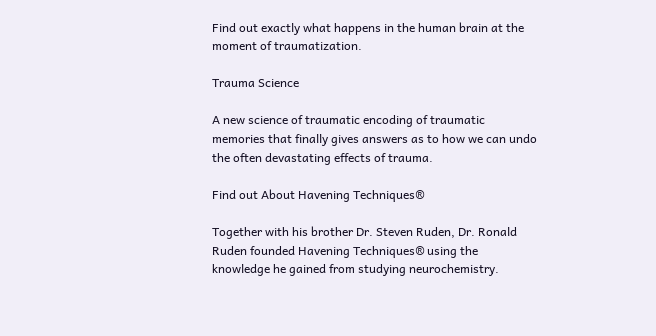Find out exactly what happens in the human brain at the moment of traumatization.

Trauma Science

A new science of traumatic encoding of traumatic memories that finally gives answers as to how we can undo the often devastating effects of trauma.

Find out About Havening Techniques®

Together with his brother Dr. Steven Ruden, Dr. Ronald Ruden founded Havening Techniques® using the  knowledge he gained from studying neurochemistry.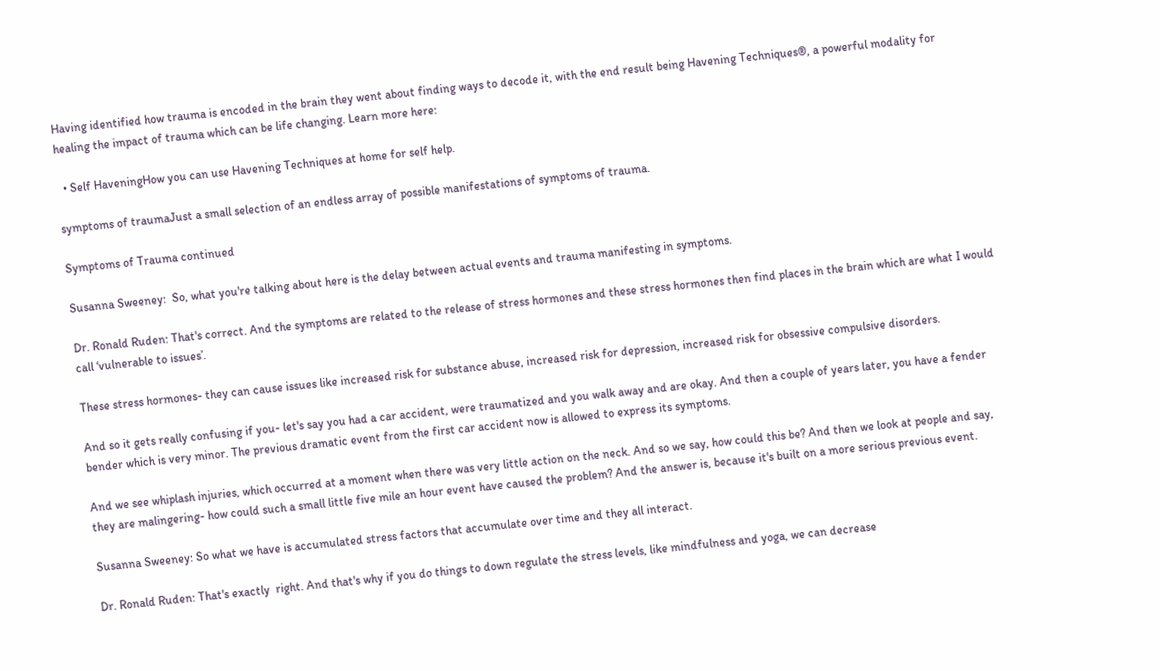Having identified how trauma is encoded in the brain they went about finding ways to decode it, with the end result being Havening Techniques®, a powerful modality for healing the impact of trauma which can be life changing. Learn more here:

  • Self HaveningHow you can use Havening Techniques at home for self help.

symptoms of traumaJust a small selection of an endless array of possible manifestations of symptoms of trauma.

Symptoms of Trauma continued

Susanna Sweeney:  So, what you're talking about here is the delay between actual events and trauma manifesting in symptoms.

Dr. Ronald Ruden: That's correct. And the symptoms are related to the release of stress hormones and these stress hormones then find places in the brain which are what I would call ‘vulnerable to issues’.

These stress hormones- they can cause issues like increased risk for substance abuse, increased risk for depression, increased risk for obsessive compulsive disorders.

And so it gets really confusing if you- let's say you had a car accident, were traumatized and you walk away and are okay. And then a couple of years later, you have a fender bender which is very minor. The previous dramatic event from the first car accident now is allowed to express its symptoms.

And we see whiplash injuries, which occurred at a moment when there was very little action on the neck. And so we say, how could this be? And then we look at people and say, they are malingering- how could such a small little five mile an hour event have caused the problem? And the answer is, because it's built on a more serious previous event.

Susanna Sweeney: So what we have is accumulated stress factors that accumulate over time and they all interact.

Dr. Ronald Ruden: That's exactly  right. And that's why if you do things to down regulate the stress levels, like mindfulness and yoga, we can decrease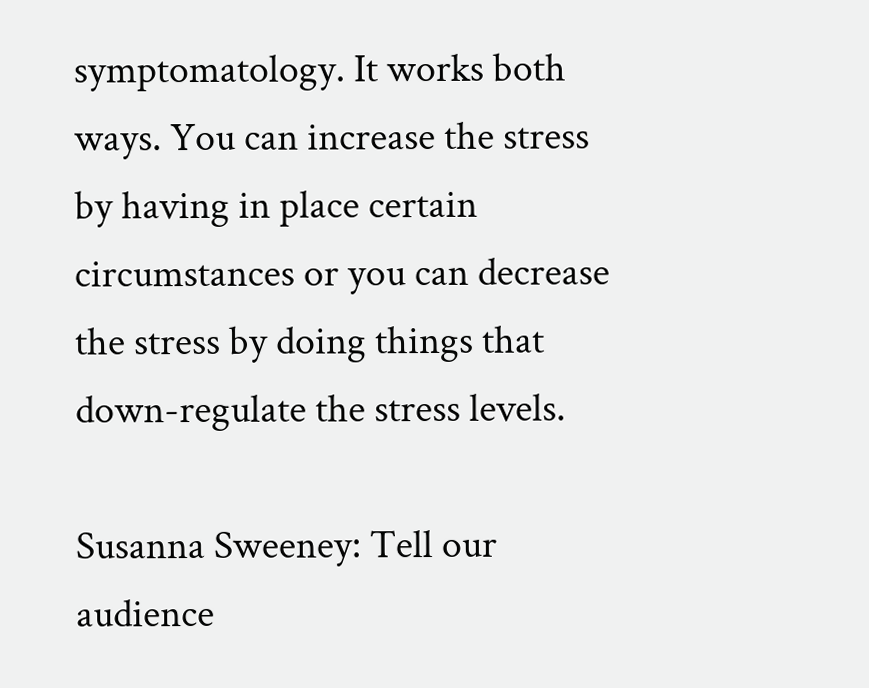symptomatology. It works both ways. You can increase the stress by having in place certain circumstances or you can decrease the stress by doing things that down-regulate the stress levels.

Susanna Sweeney: Tell our audience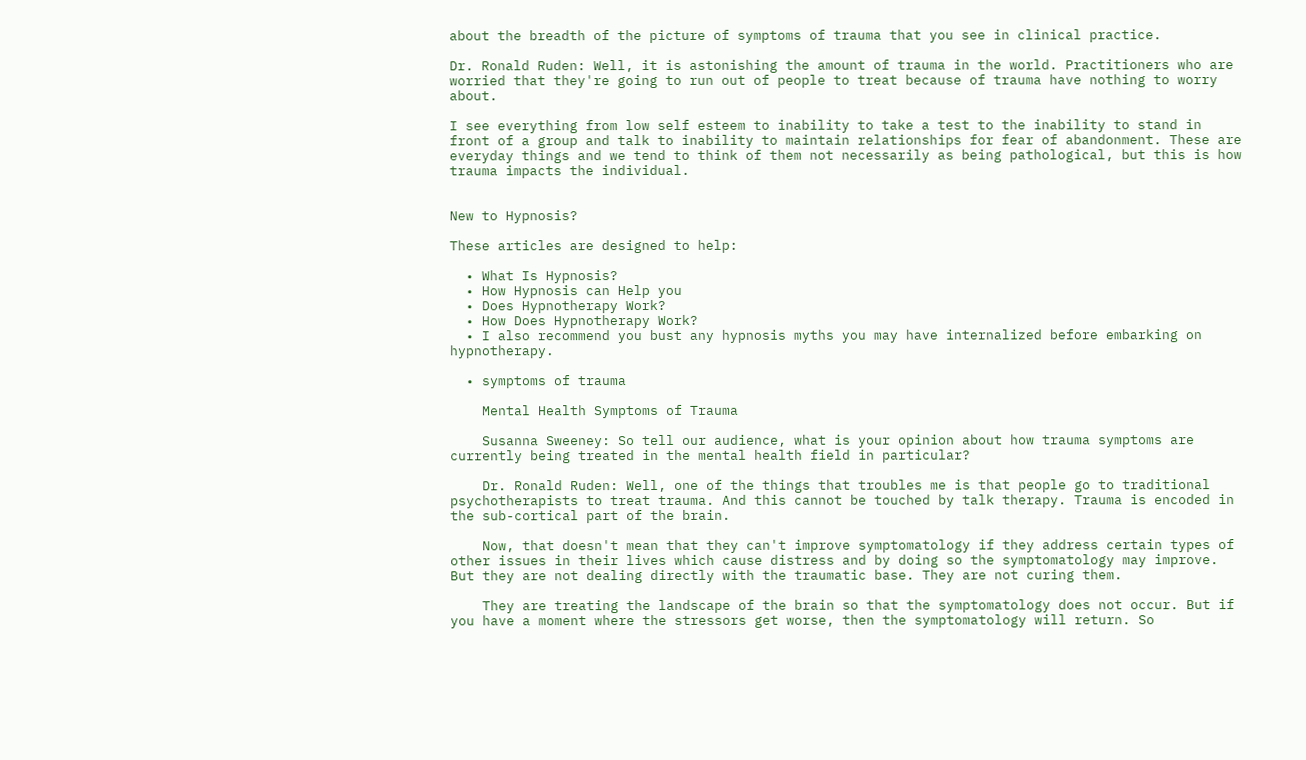about the breadth of the picture of symptoms of trauma that you see in clinical practice.

Dr. Ronald Ruden: Well, it is astonishing the amount of trauma in the world. Practitioners who are worried that they're going to run out of people to treat because of trauma have nothing to worry about.

I see everything from low self esteem to inability to take a test to the inability to stand in front of a group and talk to inability to maintain relationships for fear of abandonment. These are everyday things and we tend to think of them not necessarily as being pathological, but this is how trauma impacts the individual.


New to Hypnosis?

These articles are designed to help:

  • What Is Hypnosis?
  • How Hypnosis can Help you
  • Does Hypnotherapy Work?
  • How Does Hypnotherapy Work?
  • I also recommend you bust any hypnosis myths you may have internalized before embarking on hypnotherapy.

  • symptoms of trauma

    Mental Health Symptoms of Trauma

    Susanna Sweeney: So tell our audience, what is your opinion about how trauma symptoms are currently being treated in the mental health field in particular?

    Dr. Ronald Ruden: Well, one of the things that troubles me is that people go to traditional psychotherapists to treat trauma. And this cannot be touched by talk therapy. Trauma is encoded in the sub-cortical part of the brain.

    Now, that doesn't mean that they can't improve symptomatology if they address certain types of other issues in their lives which cause distress and by doing so the symptomatology may improve. But they are not dealing directly with the traumatic base. They are not curing them.

    They are treating the landscape of the brain so that the symptomatology does not occur. But if you have a moment where the stressors get worse, then the symptomatology will return. So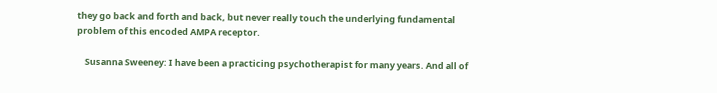they go back and forth and back, but never really touch the underlying fundamental problem of this encoded AMPA receptor.

    Susanna Sweeney: I have been a practicing psychotherapist for many years. And all of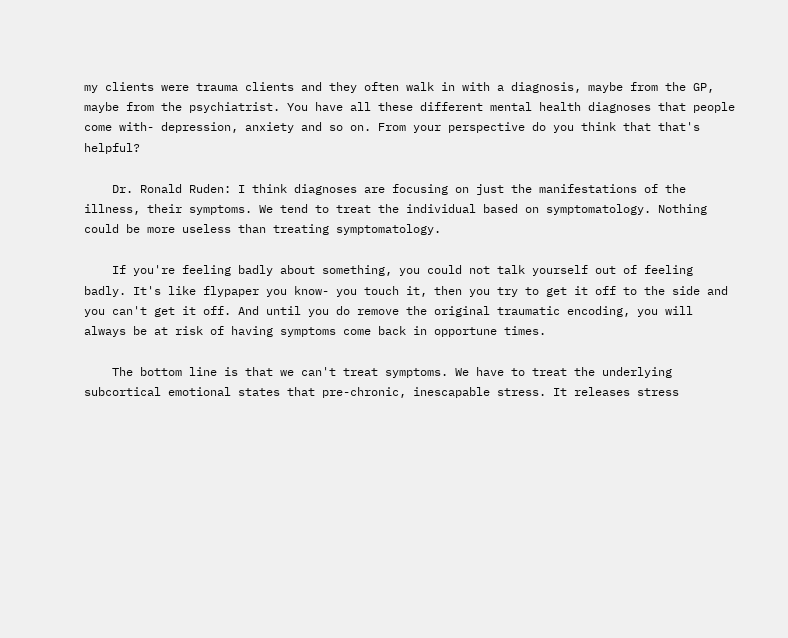my clients were trauma clients and they often walk in with a diagnosis, maybe from the GP, maybe from the psychiatrist. You have all these different mental health diagnoses that people come with- depression, anxiety and so on. From your perspective do you think that that's helpful?

    Dr. Ronald Ruden: I think diagnoses are focusing on just the manifestations of the illness, their symptoms. We tend to treat the individual based on symptomatology. Nothing could be more useless than treating symptomatology.

    If you're feeling badly about something, you could not talk yourself out of feeling badly. It's like flypaper you know- you touch it, then you try to get it off to the side and you can't get it off. And until you do remove the original traumatic encoding, you will always be at risk of having symptoms come back in opportune times.

    The bottom line is that we can't treat symptoms. We have to treat the underlying subcortical emotional states that pre-chronic, inescapable stress. It releases stress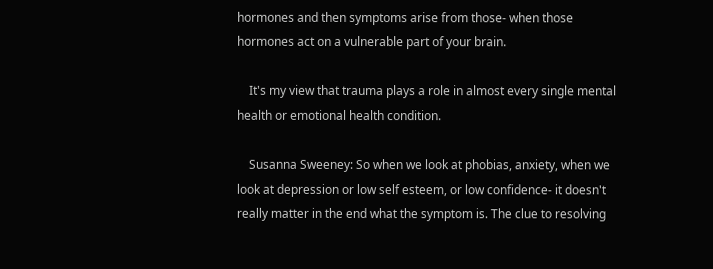hormones and then symptoms arise from those- when those hormones act on a vulnerable part of your brain.

    It's my view that trauma plays a role in almost every single mental health or emotional health condition.

    Susanna Sweeney: So when we look at phobias, anxiety, when we look at depression or low self esteem, or low confidence- it doesn't really matter in the end what the symptom is. The clue to resolving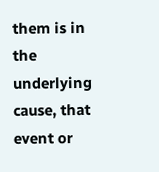them is in the underlying cause, that event or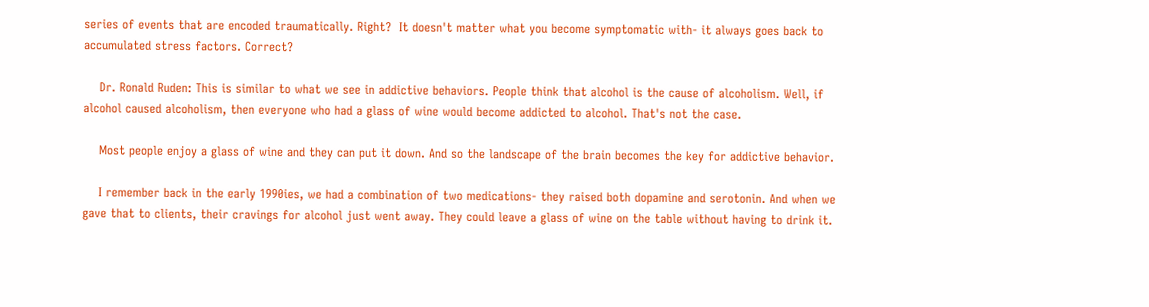series of events that are encoded traumatically. Right?  It doesn't matter what you become symptomatic with- it always goes back to accumulated stress factors. Correct?

    Dr. Ronald Ruden: This is similar to what we see in addictive behaviors. People think that alcohol is the cause of alcoholism. Well, if alcohol caused alcoholism, then everyone who had a glass of wine would become addicted to alcohol. That's not the case.

    Most people enjoy a glass of wine and they can put it down. And so the landscape of the brain becomes the key for addictive behavior.

    I remember back in the early 1990ies, we had a combination of two medications- they raised both dopamine and serotonin. And when we gave that to clients, their cravings for alcohol just went away. They could leave a glass of wine on the table without having to drink it.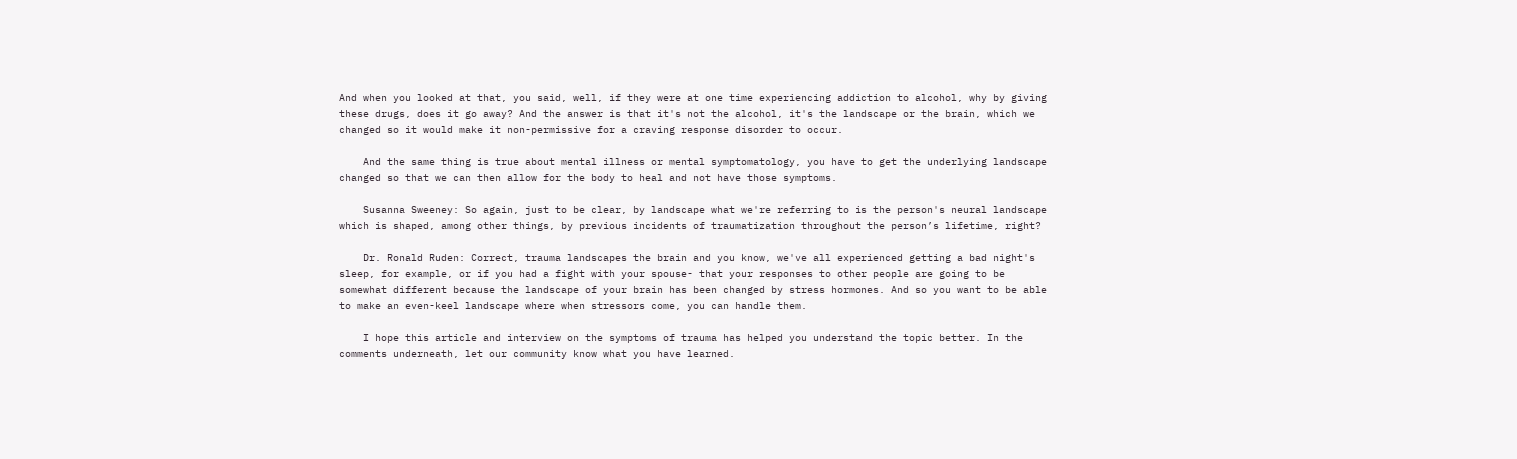And when you looked at that, you said, well, if they were at one time experiencing addiction to alcohol, why by giving these drugs, does it go away? And the answer is that it's not the alcohol, it's the landscape or the brain, which we changed so it would make it non-permissive for a craving response disorder to occur.

    And the same thing is true about mental illness or mental symptomatology, you have to get the underlying landscape changed so that we can then allow for the body to heal and not have those symptoms.

    Susanna Sweeney: So again, just to be clear, by landscape what we're referring to is the person's neural landscape which is shaped, among other things, by previous incidents of traumatization throughout the person’s lifetime, right?

    Dr. Ronald Ruden: Correct, trauma landscapes the brain and you know, we've all experienced getting a bad night's sleep, for example, or if you had a fight with your spouse- that your responses to other people are going to be somewhat different because the landscape of your brain has been changed by stress hormones. And so you want to be able to make an even-keel landscape where when stressors come, you can handle them.

    I hope this article and interview on the symptoms of trauma has helped you understand the topic better. In the comments underneath, let our community know what you have learned.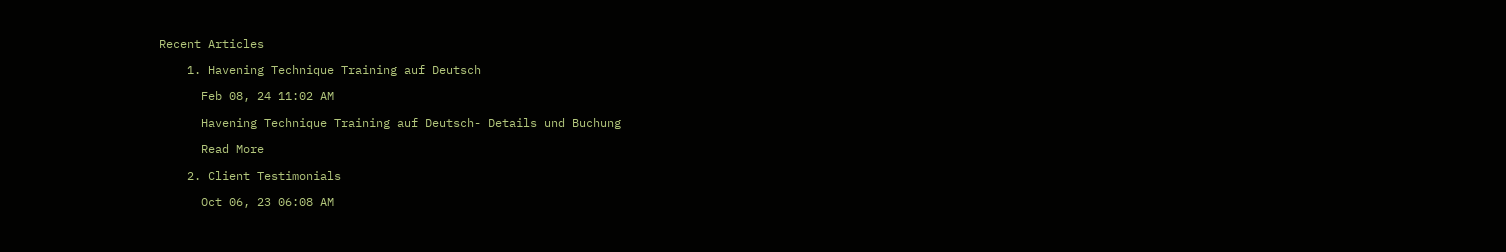Recent Articles

    1. Havening Technique Training auf Deutsch

      Feb 08, 24 11:02 AM

      Havening Technique Training auf Deutsch- Details und Buchung

      Read More

    2. Client Testimonials

      Oct 06, 23 06:08 AM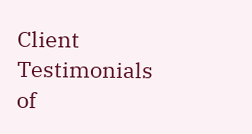Client Testimonials of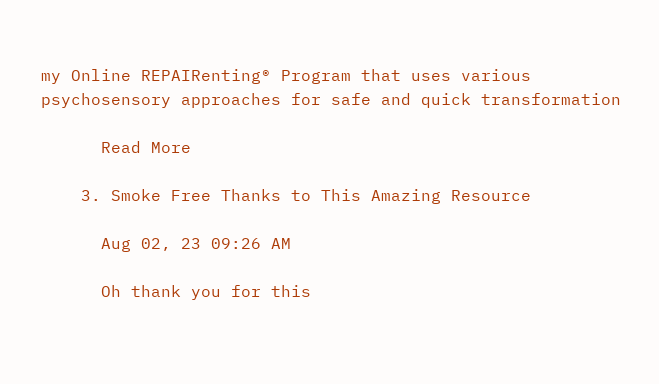my Online REPAIRenting® Program that uses various psychosensory approaches for safe and quick transformation

      Read More

    3. Smoke Free Thanks to This Amazing Resource

      Aug 02, 23 09:26 AM

      Oh thank you for this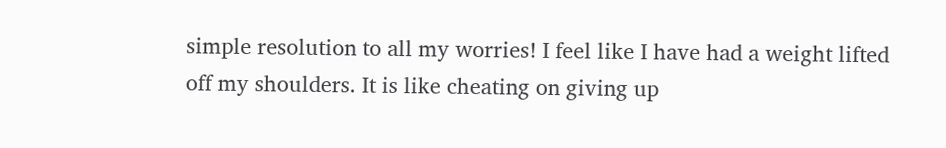simple resolution to all my worries! I feel like I have had a weight lifted off my shoulders. It is like cheating on giving up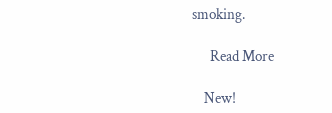smoking.

      Read More

    New!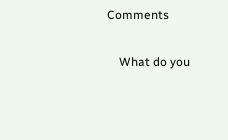Comments

    What do you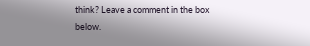think? Leave a comment in the box below.